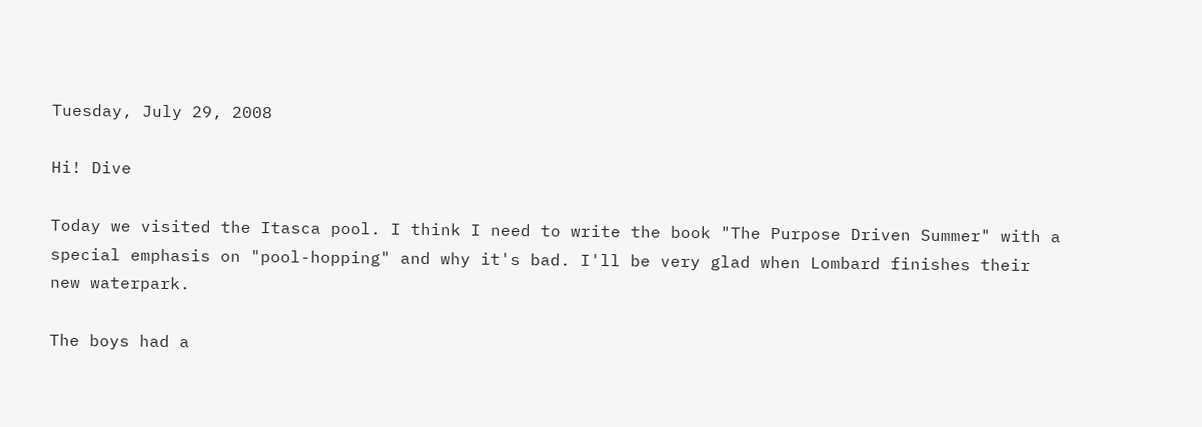Tuesday, July 29, 2008

Hi! Dive

Today we visited the Itasca pool. I think I need to write the book "The Purpose Driven Summer" with a special emphasis on "pool-hopping" and why it's bad. I'll be very glad when Lombard finishes their new waterpark.

The boys had a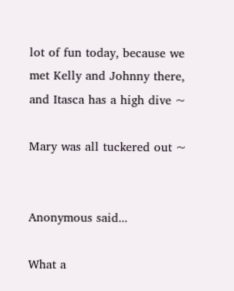lot of fun today, because we met Kelly and Johnny there, and Itasca has a high dive ~

Mary was all tuckered out ~


Anonymous said...

What a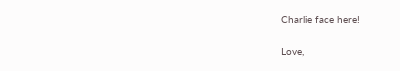Charlie face here!

Love,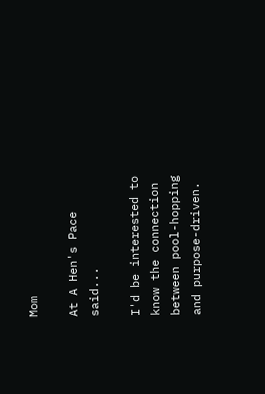Mom

At A Hen's Pace said...

I'd be interested to know the connection between pool-hopping and purpose-driven.